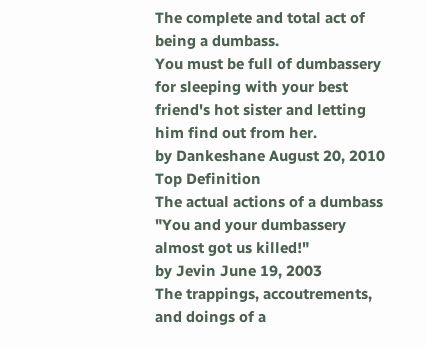The complete and total act of being a dumbass.
You must be full of dumbassery for sleeping with your best friend's hot sister and letting him find out from her.
by Dankeshane August 20, 2010
Top Definition
The actual actions of a dumbass
"You and your dumbassery almost got us killed!"
by Jevin June 19, 2003
The trappings, accoutrements, and doings of a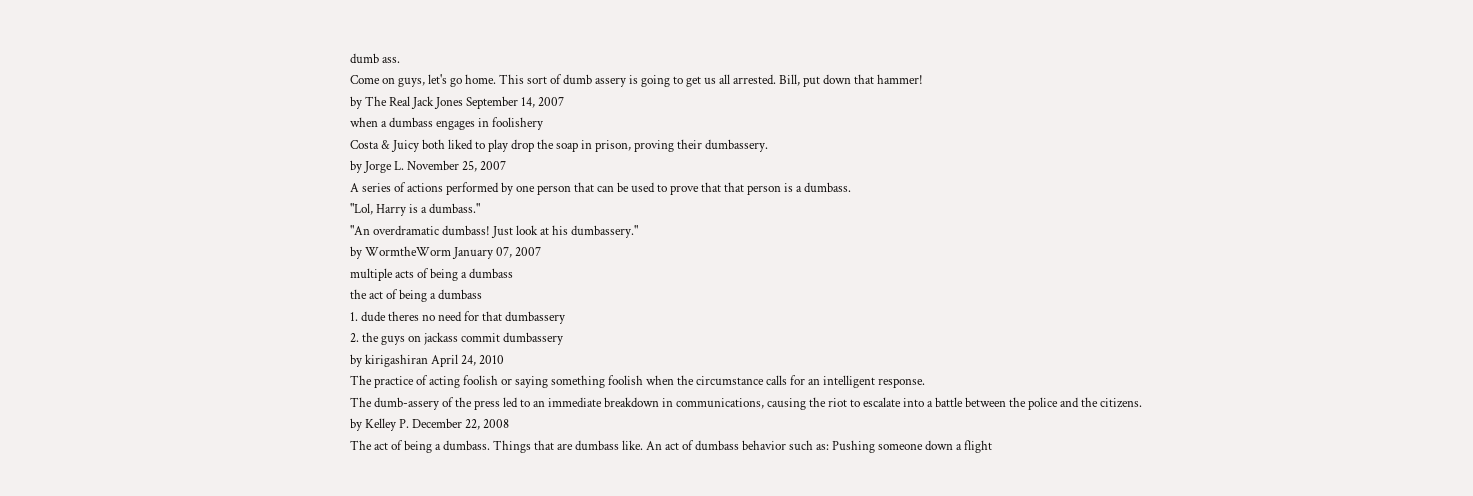dumb ass.
Come on guys, let's go home. This sort of dumb assery is going to get us all arrested. Bill, put down that hammer!
by The Real Jack Jones September 14, 2007
when a dumbass engages in foolishery
Costa & Juicy both liked to play drop the soap in prison, proving their dumbassery.
by Jorge L. November 25, 2007
A series of actions performed by one person that can be used to prove that that person is a dumbass.
"Lol, Harry is a dumbass."
"An overdramatic dumbass! Just look at his dumbassery."
by WormtheWorm January 07, 2007
multiple acts of being a dumbass
the act of being a dumbass
1. dude theres no need for that dumbassery
2. the guys on jackass commit dumbassery
by kirigashiran April 24, 2010
The practice of acting foolish or saying something foolish when the circumstance calls for an intelligent response.
The dumb-assery of the press led to an immediate breakdown in communications, causing the riot to escalate into a battle between the police and the citizens.
by Kelley P. December 22, 2008
The act of being a dumbass. Things that are dumbass like. An act of dumbass behavior such as: Pushing someone down a flight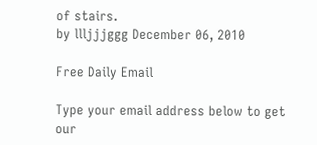of stairs.
by llljjjggg December 06, 2010

Free Daily Email

Type your email address below to get our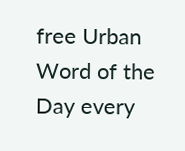free Urban Word of the Day every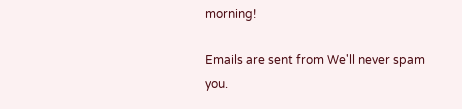morning!

Emails are sent from We'll never spam you.